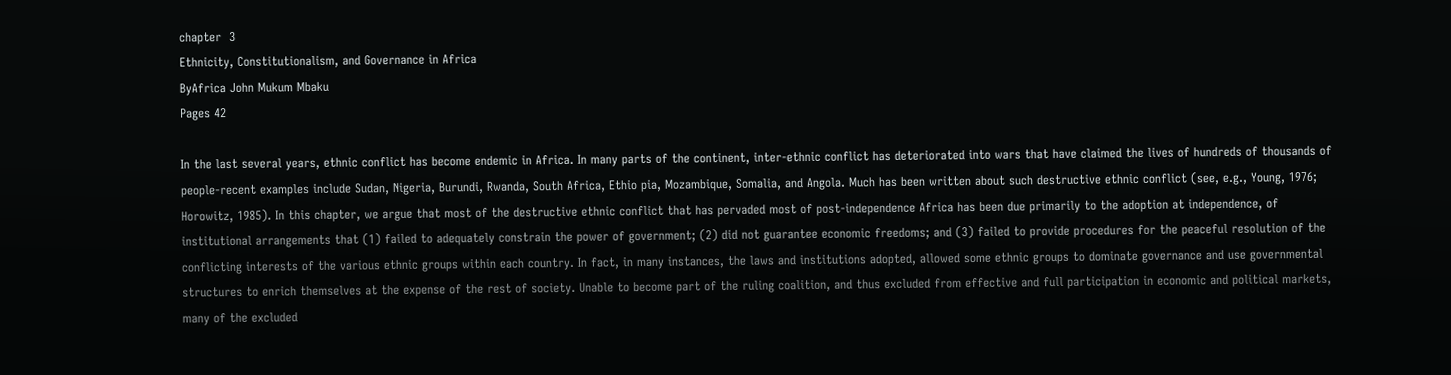chapter  3
Ethnicity, Constitutionalism, and Governance in Africa
ByAfrica John Mukum Mbaku
Pages 42

In the last several years, ethnic conflict has become endemic in Africa. In many parts of the continent, inter-ethnic conflict has deteriorated into wars that have claimed the lives of hundreds of thousands of people-recent examples include Sudan, Nigeria, Burundi, Rwanda, South Africa, Ethio pia, Mozambique, Somalia, and Angola. Much has been written about such destructive ethnic conflict (see, e.g., Young, 1976; Horowitz, 1985). In this chapter, we argue that most of the destructive ethnic conflict that has pervaded most of post-independence Africa has been due primarily to the adoption at independence, of institutional arrangements that (1) failed to adequately constrain the power of government; (2) did not guarantee economic freedoms; and (3) failed to provide procedures for the peaceful resolution of the conflicting interests of the various ethnic groups within each country. In fact, in many instances, the laws and institutions adopted, allowed some ethnic groups to dominate governance and use governmental structures to enrich themselves at the expense of the rest of society. Unable to become part of the ruling coalition, and thus excluded from effective and full participation in economic and political markets, many of the excluded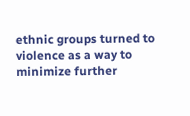ethnic groups turned to violence as a way to minimize further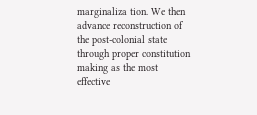marginaliza tion. We then advance reconstruction of the post-colonial state through proper constitution making as the most effective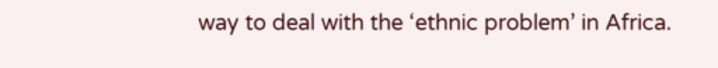way to deal with the ‘ethnic problem’ in Africa.